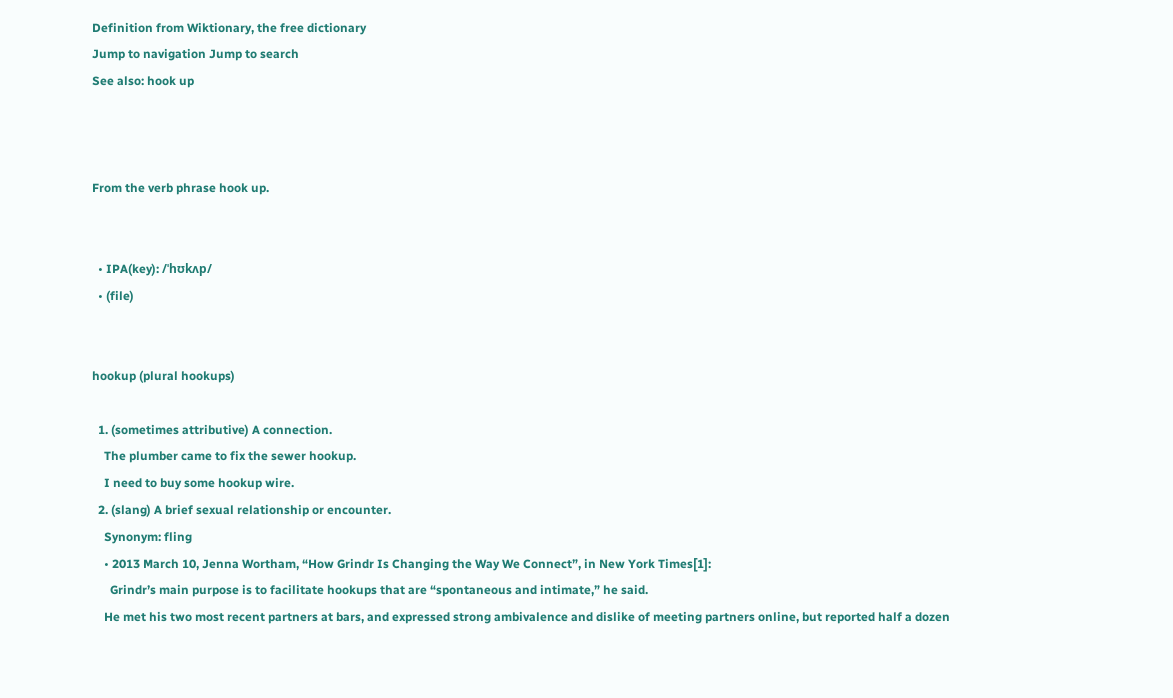Definition from Wiktionary, the free dictionary
Jump to navigation Jump to search
See also: hook up



From the verb phrase hook up.


  • IPA(key): /ˈhʊkʌp/
  • (file)


hookup (plural hookups)

  1. (sometimes attributive) A connection.
    The plumber came to fix the sewer hookup.
    I need to buy some hookup wire.
  2. (slang) A brief sexual relationship or encounter.
    Synonym: fling
    • 2013 March 10, Jenna Wortham, “How Grindr Is Changing the Way We Connect”, in New York Times[1]:
      Grindr’s main purpose is to facilitate hookups that are “spontaneous and intimate,” he said.
    He met his two most recent partners at bars, and expressed strong ambivalence and dislike of meeting partners online, but reported half a dozen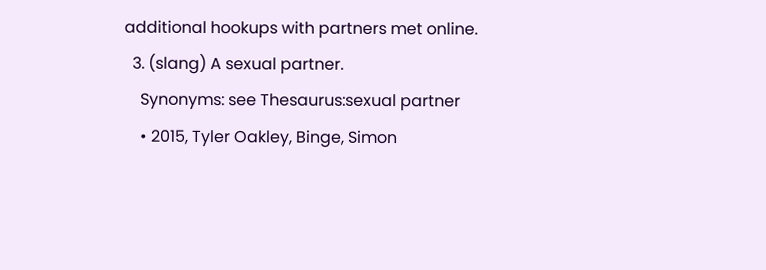additional hookups with partners met online.
  3. (slang) A sexual partner.
    Synonyms: see Thesaurus:sexual partner
    • 2015, Tyler Oakley, Binge, Simon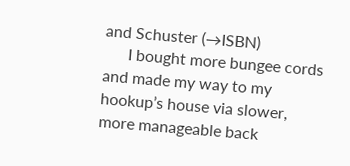and Schuster (→ISBN)
      I bought more bungee cords and made my way to my hookup’s house via slower, more manageable back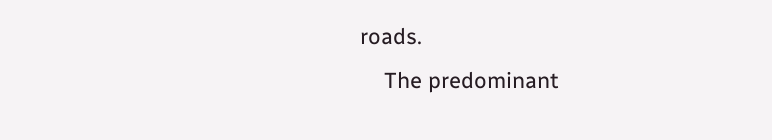roads.
    The predominant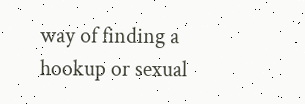way of finding a hookup or sexual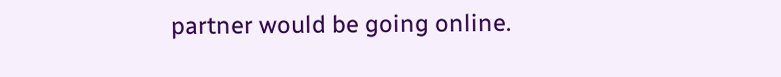partner would be going online.